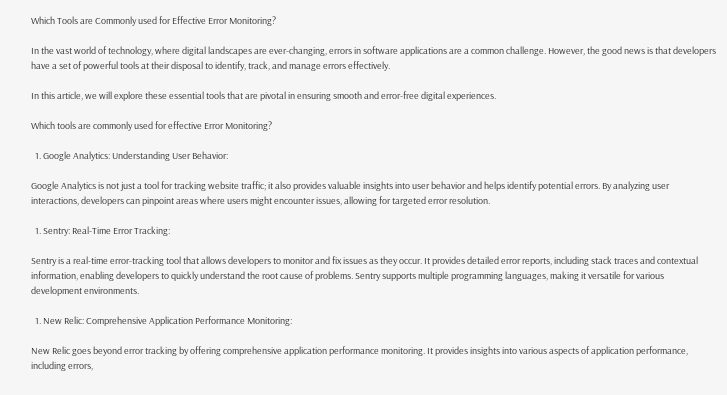Which Tools are Commonly used for Effective Error Monitoring?

In the vast world of technology, where digital landscapes are ever-changing, errors in software applications are a common challenge. However, the good news is that developers have a set of powerful tools at their disposal to identify, track, and manage errors effectively.

In this article, we will explore these essential tools that are pivotal in ensuring smooth and error-free digital experiences.

Which tools are commonly used for effective Error Monitoring?

  1. Google Analytics: Understanding User Behavior:

Google Analytics is not just a tool for tracking website traffic; it also provides valuable insights into user behavior and helps identify potential errors. By analyzing user interactions, developers can pinpoint areas where users might encounter issues, allowing for targeted error resolution.

  1. Sentry: Real-Time Error Tracking:

Sentry is a real-time error-tracking tool that allows developers to monitor and fix issues as they occur. It provides detailed error reports, including stack traces and contextual information, enabling developers to quickly understand the root cause of problems. Sentry supports multiple programming languages, making it versatile for various development environments.

  1. New Relic: Comprehensive Application Performance Monitoring:

New Relic goes beyond error tracking by offering comprehensive application performance monitoring. It provides insights into various aspects of application performance, including errors,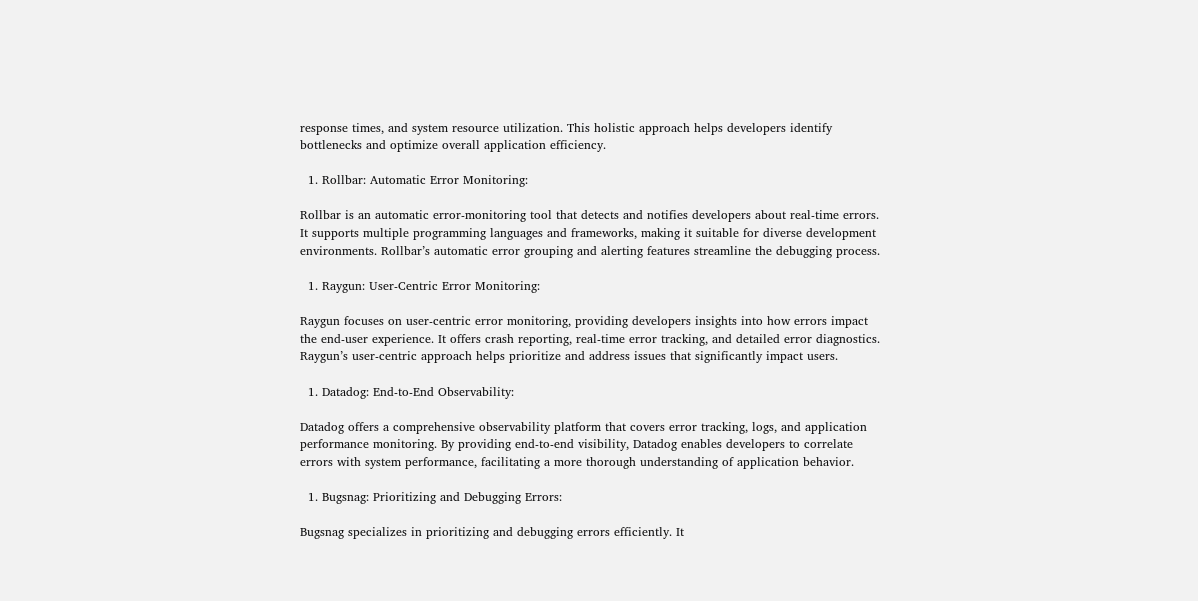response times, and system resource utilization. This holistic approach helps developers identify bottlenecks and optimize overall application efficiency.

  1. Rollbar: Automatic Error Monitoring:

Rollbar is an automatic error-monitoring tool that detects and notifies developers about real-time errors. It supports multiple programming languages and frameworks, making it suitable for diverse development environments. Rollbar’s automatic error grouping and alerting features streamline the debugging process.

  1. Raygun: User-Centric Error Monitoring:

Raygun focuses on user-centric error monitoring, providing developers insights into how errors impact the end-user experience. It offers crash reporting, real-time error tracking, and detailed error diagnostics. Raygun’s user-centric approach helps prioritize and address issues that significantly impact users.

  1. Datadog: End-to-End Observability:

Datadog offers a comprehensive observability platform that covers error tracking, logs, and application performance monitoring. By providing end-to-end visibility, Datadog enables developers to correlate errors with system performance, facilitating a more thorough understanding of application behavior.

  1. Bugsnag: Prioritizing and Debugging Errors:

Bugsnag specializes in prioritizing and debugging errors efficiently. It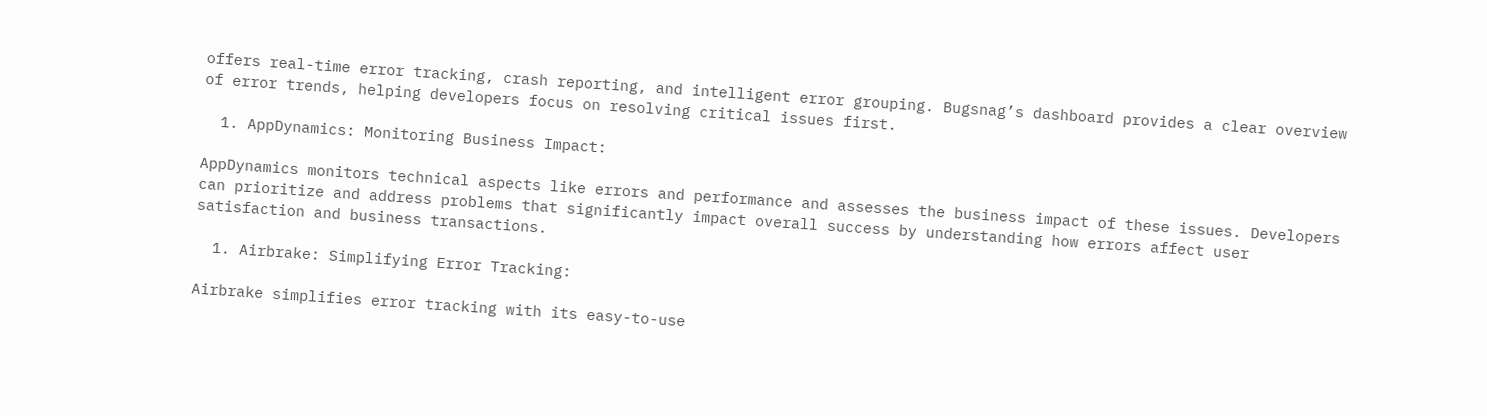offers real-time error tracking, crash reporting, and intelligent error grouping. Bugsnag’s dashboard provides a clear overview of error trends, helping developers focus on resolving critical issues first.

  1. AppDynamics: Monitoring Business Impact:

AppDynamics monitors technical aspects like errors and performance and assesses the business impact of these issues. Developers can prioritize and address problems that significantly impact overall success by understanding how errors affect user satisfaction and business transactions.

  1. Airbrake: Simplifying Error Tracking:

Airbrake simplifies error tracking with its easy-to-use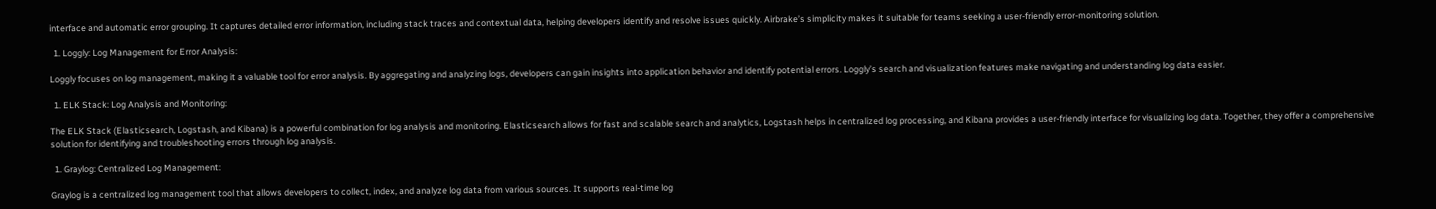interface and automatic error grouping. It captures detailed error information, including stack traces and contextual data, helping developers identify and resolve issues quickly. Airbrake’s simplicity makes it suitable for teams seeking a user-friendly error-monitoring solution.

  1. Loggly: Log Management for Error Analysis:

Loggly focuses on log management, making it a valuable tool for error analysis. By aggregating and analyzing logs, developers can gain insights into application behavior and identify potential errors. Loggly’s search and visualization features make navigating and understanding log data easier.

  1. ELK Stack: Log Analysis and Monitoring:

The ELK Stack (Elasticsearch, Logstash, and Kibana) is a powerful combination for log analysis and monitoring. Elasticsearch allows for fast and scalable search and analytics, Logstash helps in centralized log processing, and Kibana provides a user-friendly interface for visualizing log data. Together, they offer a comprehensive solution for identifying and troubleshooting errors through log analysis.

  1. Graylog: Centralized Log Management:

Graylog is a centralized log management tool that allows developers to collect, index, and analyze log data from various sources. It supports real-time log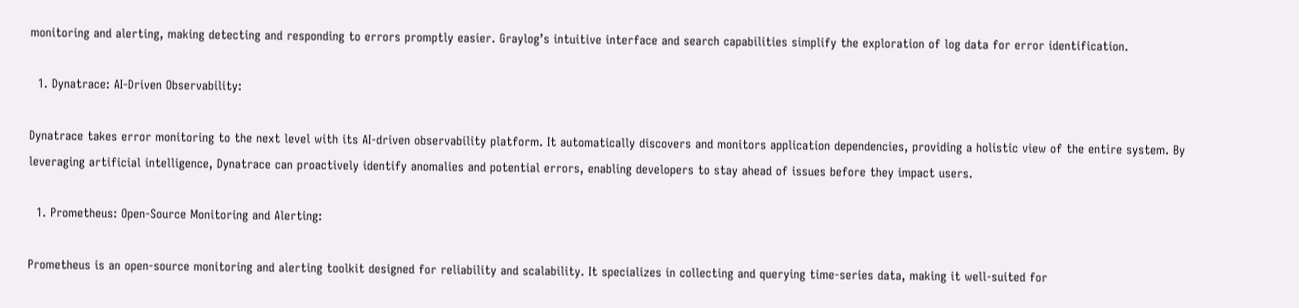monitoring and alerting, making detecting and responding to errors promptly easier. Graylog’s intuitive interface and search capabilities simplify the exploration of log data for error identification.

  1. Dynatrace: AI-Driven Observability:

Dynatrace takes error monitoring to the next level with its AI-driven observability platform. It automatically discovers and monitors application dependencies, providing a holistic view of the entire system. By leveraging artificial intelligence, Dynatrace can proactively identify anomalies and potential errors, enabling developers to stay ahead of issues before they impact users.

  1. Prometheus: Open-Source Monitoring and Alerting:

Prometheus is an open-source monitoring and alerting toolkit designed for reliability and scalability. It specializes in collecting and querying time-series data, making it well-suited for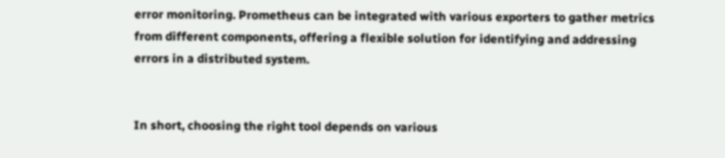error monitoring. Prometheus can be integrated with various exporters to gather metrics from different components, offering a flexible solution for identifying and addressing errors in a distributed system.


In short, choosing the right tool depends on various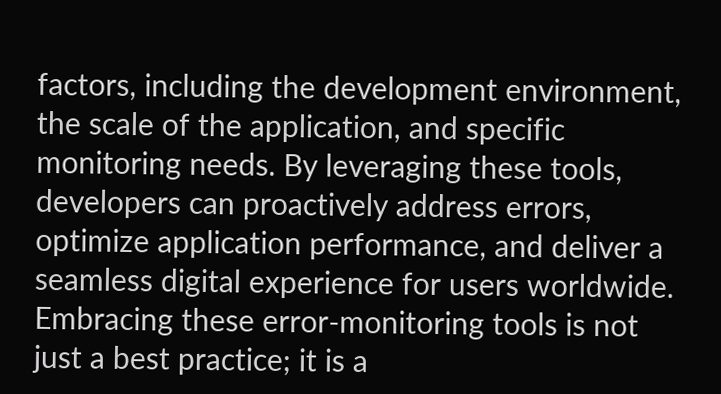factors, including the development environment, the scale of the application, and specific monitoring needs. By leveraging these tools, developers can proactively address errors, optimize application performance, and deliver a seamless digital experience for users worldwide. Embracing these error-monitoring tools is not just a best practice; it is a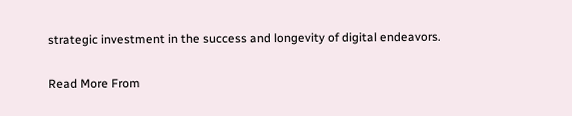strategic investment in the success and longevity of digital endeavors.

Read More From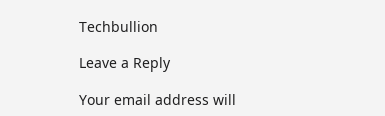Techbullion

Leave a Reply

Your email address will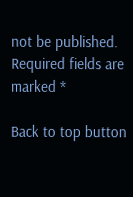not be published. Required fields are marked *

Back to top button